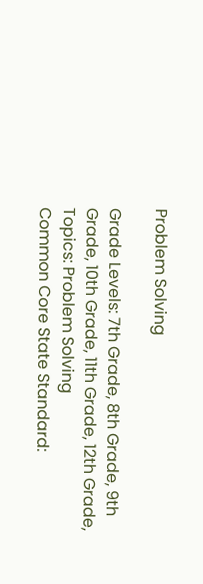Problem Solving

Grade Levels: 7th Grade, 8th Grade, 9th Grade, 10th Grade, 11th Grade, 12th Grade,
Topics: Problem Solving
Common Core State Standard: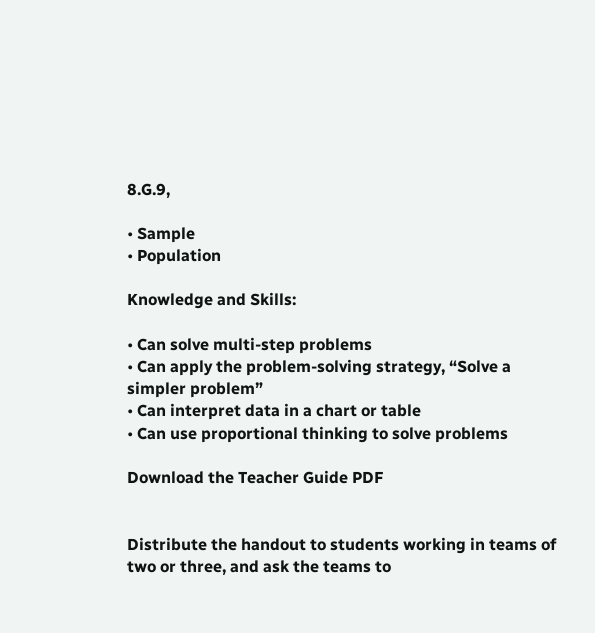8.G.9,

• Sample
• Population

Knowledge and Skills:

• Can solve multi-step problems
• Can apply the problem-solving strategy, “Solve a simpler problem”
• Can interpret data in a chart or table
• Can use proportional thinking to solve problems

Download the Teacher Guide PDF


Distribute the handout to students working in teams of two or three, and ask the teams to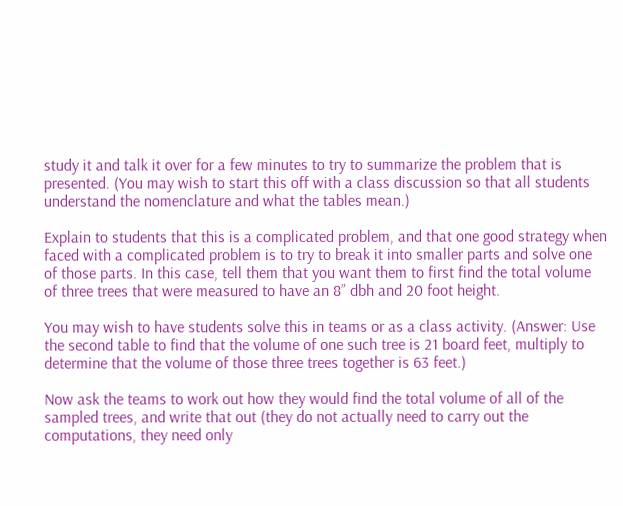study it and talk it over for a few minutes to try to summarize the problem that is presented. (You may wish to start this off with a class discussion so that all students understand the nomenclature and what the tables mean.)

Explain to students that this is a complicated problem, and that one good strategy when faced with a complicated problem is to try to break it into smaller parts and solve one of those parts. In this case, tell them that you want them to first find the total volume of three trees that were measured to have an 8” dbh and 20 foot height.

You may wish to have students solve this in teams or as a class activity. (Answer: Use the second table to find that the volume of one such tree is 21 board feet, multiply to determine that the volume of those three trees together is 63 feet.)

Now ask the teams to work out how they would find the total volume of all of the sampled trees, and write that out (they do not actually need to carry out the computations, they need only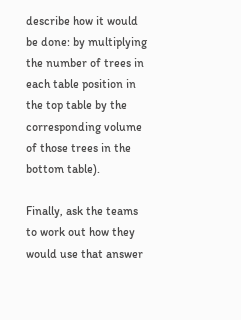describe how it would be done: by multiplying the number of trees in each table position in the top table by the corresponding volume of those trees in the bottom table).

Finally, ask the teams to work out how they would use that answer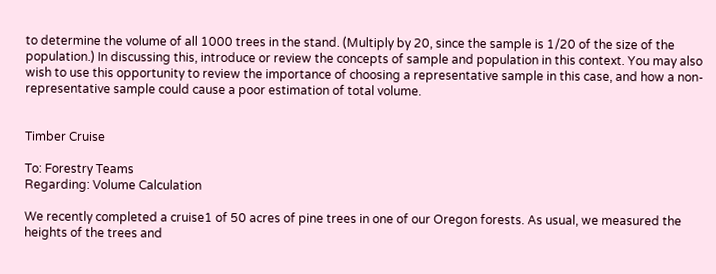to determine the volume of all 1000 trees in the stand. (Multiply by 20, since the sample is 1/20 of the size of the population.) In discussing this, introduce or review the concepts of sample and population in this context. You may also wish to use this opportunity to review the importance of choosing a representative sample in this case, and how a non-representative sample could cause a poor estimation of total volume.


Timber Cruise

To: Forestry Teams
Regarding: Volume Calculation

We recently completed a cruise1 of 50 acres of pine trees in one of our Oregon forests. As usual, we measured the heights of the trees and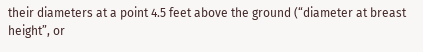their diameters at a point 4.5 feet above the ground (“diameter at breast height”, or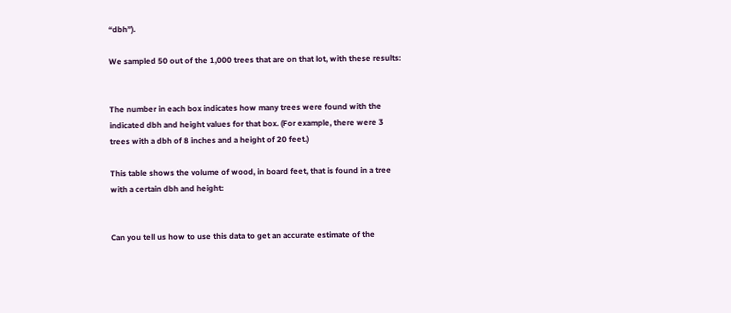“dbh”).

We sampled 50 out of the 1,000 trees that are on that lot, with these results:


The number in each box indicates how many trees were found with the indicated dbh and height values for that box. (For example, there were 3 trees with a dbh of 8 inches and a height of 20 feet.)

This table shows the volume of wood, in board feet, that is found in a tree with a certain dbh and height:


Can you tell us how to use this data to get an accurate estimate of the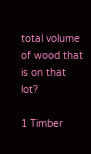total volume of wood that is on that lot?

1 Timber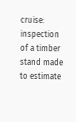cruise: inspection of a timber stand made to estimate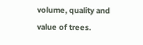volume, quality and value of trees.